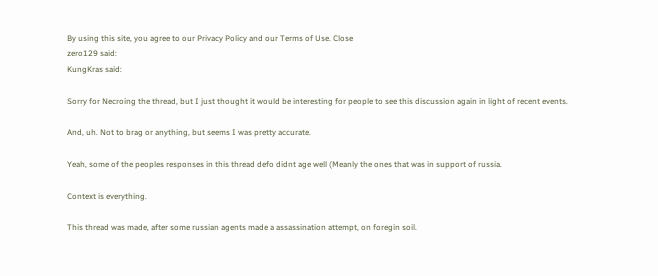By using this site, you agree to our Privacy Policy and our Terms of Use. Close
zero129 said:
KungKras said:

Sorry for Necroing the thread, but I just thought it would be interesting for people to see this discussion again in light of recent events.

And, uh. Not to brag or anything, but seems I was pretty accurate.

Yeah, some of the peoples responses in this thread defo didnt age well (Meanly the ones that was in support of russia.

Context is everything.

This thread was made, after some russian agents made a assassination attempt, on foregin soil.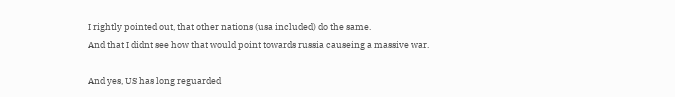I rightly pointed out, that other nations (usa included) do the same.
And that I didnt see how that would point towards russia causeing a massive war.

And yes, US has long reguarded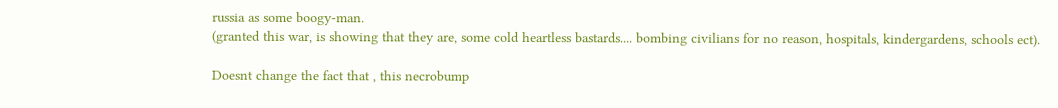russia as some boogy-man.
(granted this war, is showing that they are, some cold heartless bastards.... bombing civilians for no reason, hospitals, kindergardens, schools ect).

Doesnt change the fact that , this necrobump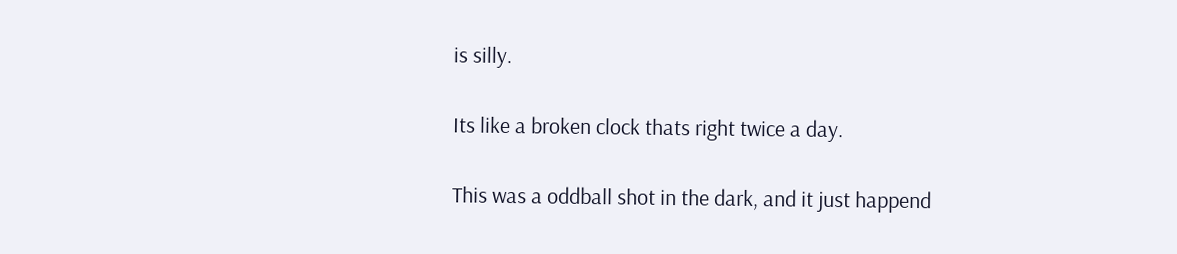is silly.

Its like a broken clock thats right twice a day.

This was a oddball shot in the dark, and it just happend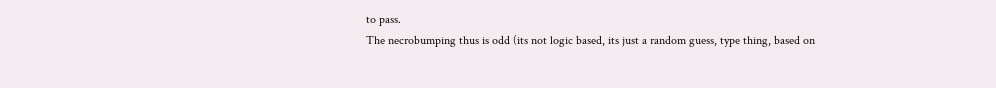to pass.
The necrobumping thus is odd (its not logic based, its just a random guess, type thing, based on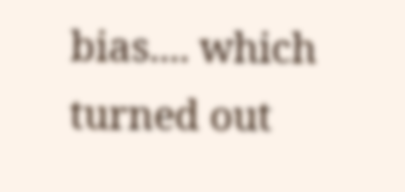bias.... which turned out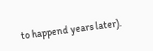to happend years later).